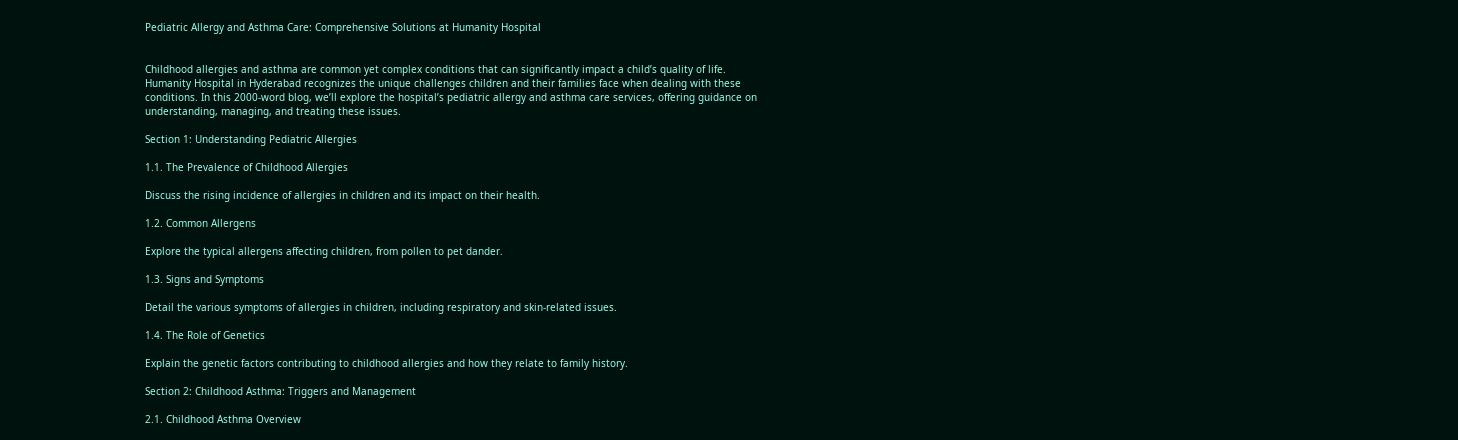Pediatric Allergy and Asthma Care: Comprehensive Solutions at Humanity Hospital


Childhood allergies and asthma are common yet complex conditions that can significantly impact a child’s quality of life. Humanity Hospital in Hyderabad recognizes the unique challenges children and their families face when dealing with these conditions. In this 2000-word blog, we’ll explore the hospital’s pediatric allergy and asthma care services, offering guidance on understanding, managing, and treating these issues.

Section 1: Understanding Pediatric Allergies

1.1. The Prevalence of Childhood Allergies

Discuss the rising incidence of allergies in children and its impact on their health.

1.2. Common Allergens

Explore the typical allergens affecting children, from pollen to pet dander.

1.3. Signs and Symptoms

Detail the various symptoms of allergies in children, including respiratory and skin-related issues.

1.4. The Role of Genetics

Explain the genetic factors contributing to childhood allergies and how they relate to family history.

Section 2: Childhood Asthma: Triggers and Management

2.1. Childhood Asthma Overview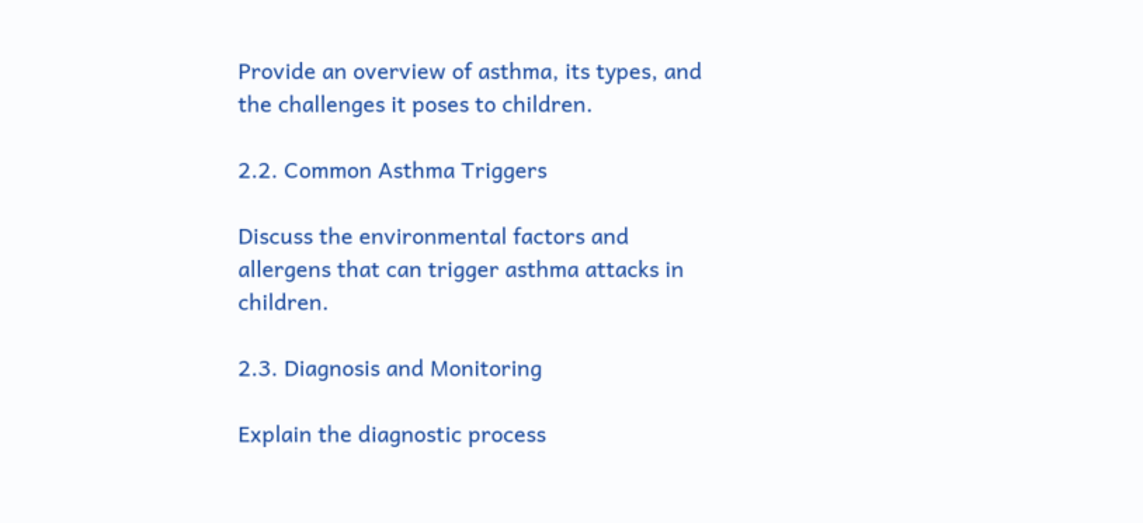Provide an overview of asthma, its types, and the challenges it poses to children.

2.2. Common Asthma Triggers

Discuss the environmental factors and allergens that can trigger asthma attacks in children.

2.3. Diagnosis and Monitoring

Explain the diagnostic process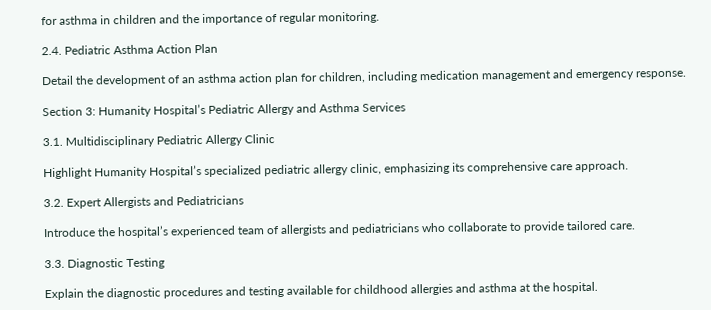for asthma in children and the importance of regular monitoring.

2.4. Pediatric Asthma Action Plan

Detail the development of an asthma action plan for children, including medication management and emergency response.

Section 3: Humanity Hospital’s Pediatric Allergy and Asthma Services

3.1. Multidisciplinary Pediatric Allergy Clinic

Highlight Humanity Hospital’s specialized pediatric allergy clinic, emphasizing its comprehensive care approach.

3.2. Expert Allergists and Pediatricians

Introduce the hospital’s experienced team of allergists and pediatricians who collaborate to provide tailored care.

3.3. Diagnostic Testing

Explain the diagnostic procedures and testing available for childhood allergies and asthma at the hospital.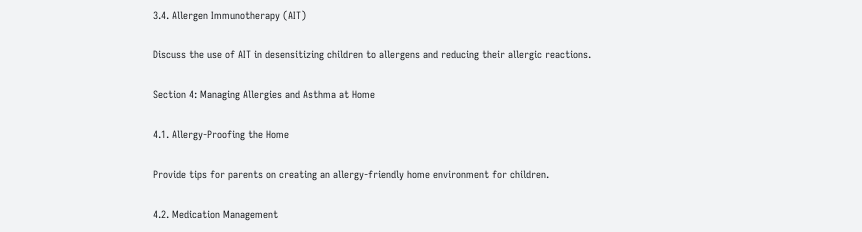3.4. Allergen Immunotherapy (AIT)

Discuss the use of AIT in desensitizing children to allergens and reducing their allergic reactions.

Section 4: Managing Allergies and Asthma at Home

4.1. Allergy-Proofing the Home

Provide tips for parents on creating an allergy-friendly home environment for children.

4.2. Medication Management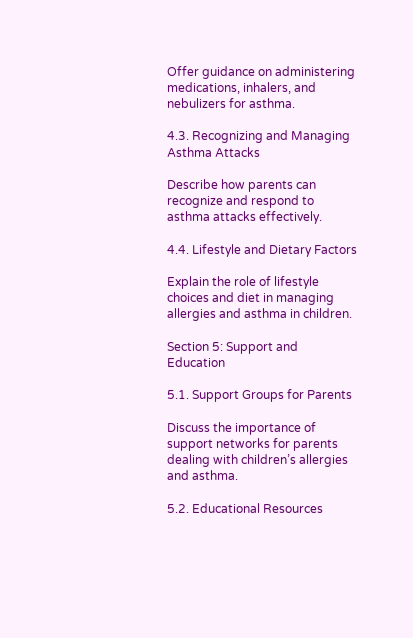Offer guidance on administering medications, inhalers, and nebulizers for asthma.

4.3. Recognizing and Managing Asthma Attacks

Describe how parents can recognize and respond to asthma attacks effectively.

4.4. Lifestyle and Dietary Factors

Explain the role of lifestyle choices and diet in managing allergies and asthma in children.

Section 5: Support and Education

5.1. Support Groups for Parents

Discuss the importance of support networks for parents dealing with children’s allergies and asthma.

5.2. Educational Resources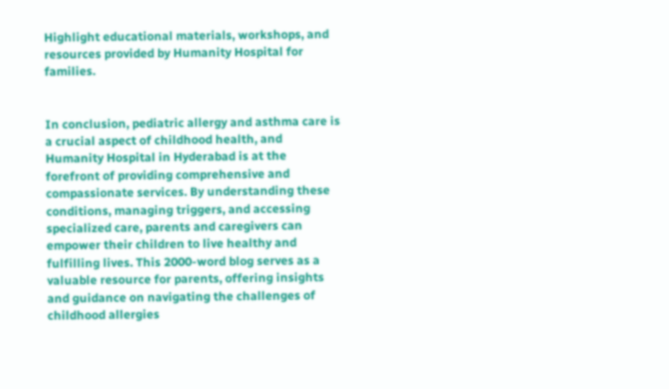Highlight educational materials, workshops, and resources provided by Humanity Hospital for families.


In conclusion, pediatric allergy and asthma care is a crucial aspect of childhood health, and Humanity Hospital in Hyderabad is at the forefront of providing comprehensive and compassionate services. By understanding these conditions, managing triggers, and accessing specialized care, parents and caregivers can empower their children to live healthy and fulfilling lives. This 2000-word blog serves as a valuable resource for parents, offering insights and guidance on navigating the challenges of childhood allergies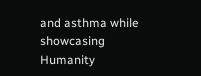and asthma while showcasing Humanity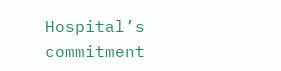Hospital’s commitment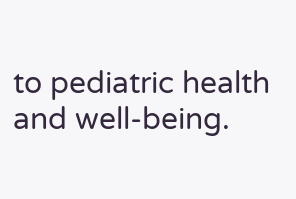to pediatric health and well-being.